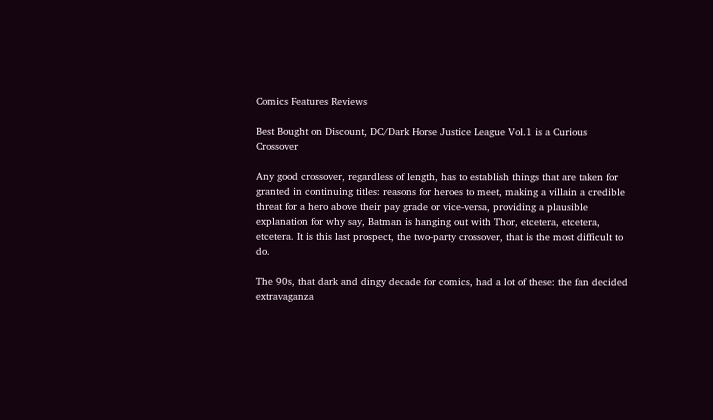Comics Features Reviews

Best Bought on Discount, DC/Dark Horse Justice League Vol.1 is a Curious Crossover

Any good crossover, regardless of length, has to establish things that are taken for granted in continuing titles: reasons for heroes to meet, making a villain a credible threat for a hero above their pay grade or vice-versa, providing a plausible explanation for why say, Batman is hanging out with Thor, etcetera, etcetera, etcetera. It is this last prospect, the two-party crossover, that is the most difficult to do.

The 90s, that dark and dingy decade for comics, had a lot of these: the fan decided extravaganza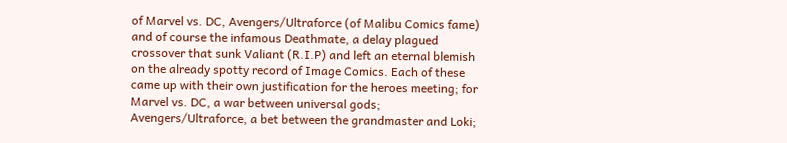of Marvel vs. DC, Avengers/Ultraforce (of Malibu Comics fame) and of course the infamous Deathmate, a delay plagued crossover that sunk Valiant (R.I.P) and left an eternal blemish on the already spotty record of Image Comics. Each of these came up with their own justification for the heroes meeting; for Marvel vs. DC, a war between universal gods; Avengers/Ultraforce, a bet between the grandmaster and Loki;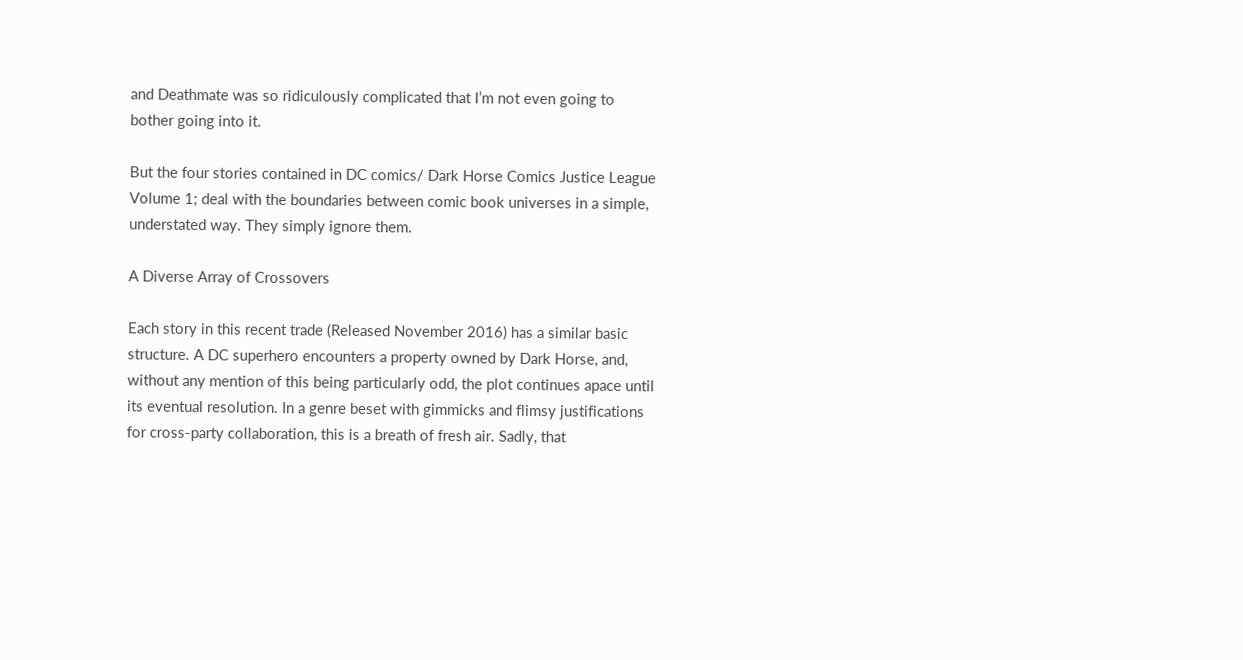and Deathmate was so ridiculously complicated that I’m not even going to bother going into it.

But the four stories contained in DC comics/ Dark Horse Comics Justice League Volume 1; deal with the boundaries between comic book universes in a simple, understated way. They simply ignore them.

A Diverse Array of Crossovers

Each story in this recent trade (Released November 2016) has a similar basic structure. A DC superhero encounters a property owned by Dark Horse, and, without any mention of this being particularly odd, the plot continues apace until its eventual resolution. In a genre beset with gimmicks and flimsy justifications for cross-party collaboration, this is a breath of fresh air. Sadly, that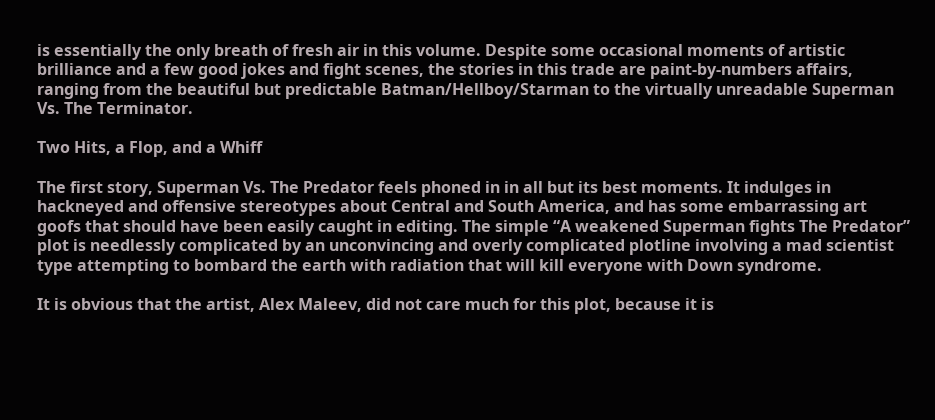is essentially the only breath of fresh air in this volume. Despite some occasional moments of artistic brilliance and a few good jokes and fight scenes, the stories in this trade are paint-by-numbers affairs, ranging from the beautiful but predictable Batman/Hellboy/Starman to the virtually unreadable Superman Vs. The Terminator.

Two Hits, a Flop, and a Whiff

The first story, Superman Vs. The Predator feels phoned in in all but its best moments. It indulges in hackneyed and offensive stereotypes about Central and South America, and has some embarrassing art goofs that should have been easily caught in editing. The simple “A weakened Superman fights The Predator” plot is needlessly complicated by an unconvincing and overly complicated plotline involving a mad scientist type attempting to bombard the earth with radiation that will kill everyone with Down syndrome.

It is obvious that the artist, Alex Maleev, did not care much for this plot, because it is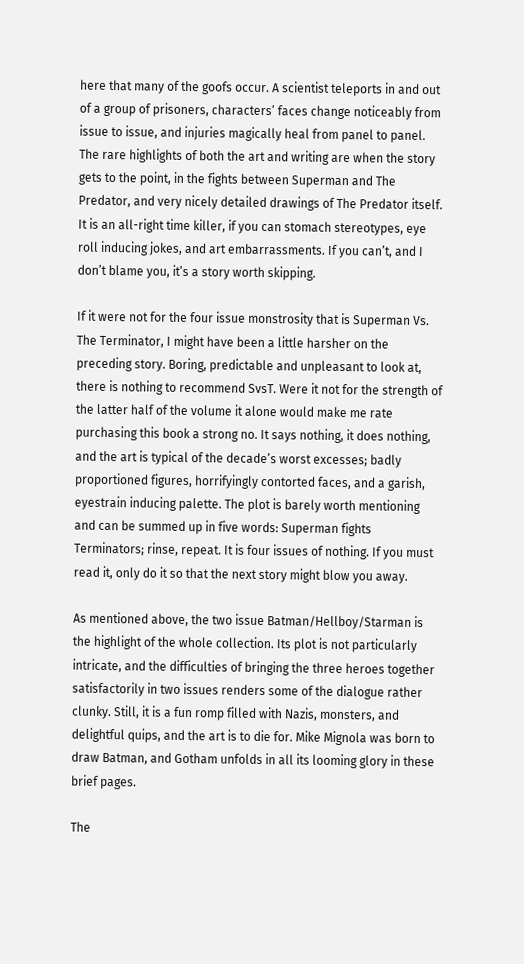here that many of the goofs occur. A scientist teleports in and out of a group of prisoners, characters’ faces change noticeably from issue to issue, and injuries magically heal from panel to panel. The rare highlights of both the art and writing are when the story gets to the point, in the fights between Superman and The Predator, and very nicely detailed drawings of The Predator itself. It is an all-right time killer, if you can stomach stereotypes, eye roll inducing jokes, and art embarrassments. If you can’t, and I don’t blame you, it’s a story worth skipping.

If it were not for the four issue monstrosity that is Superman Vs. The Terminator, I might have been a little harsher on the preceding story. Boring, predictable and unpleasant to look at, there is nothing to recommend SvsT. Were it not for the strength of the latter half of the volume it alone would make me rate purchasing this book a strong no. It says nothing, it does nothing, and the art is typical of the decade’s worst excesses; badly proportioned figures, horrifyingly contorted faces, and a garish, eyestrain inducing palette. The plot is barely worth mentioning and can be summed up in five words: Superman fights Terminators; rinse, repeat. It is four issues of nothing. If you must read it, only do it so that the next story might blow you away.

As mentioned above, the two issue Batman/Hellboy/Starman is the highlight of the whole collection. Its plot is not particularly intricate, and the difficulties of bringing the three heroes together satisfactorily in two issues renders some of the dialogue rather clunky. Still, it is a fun romp filled with Nazis, monsters, and delightful quips, and the art is to die for. Mike Mignola was born to draw Batman, and Gotham unfolds in all its looming glory in these brief pages.

The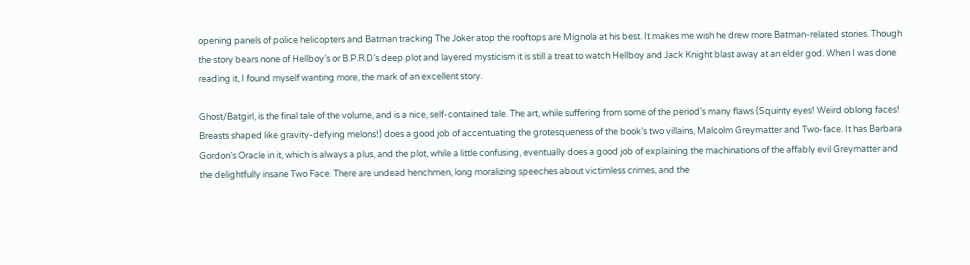opening panels of police helicopters and Batman tracking The Joker atop the rooftops are Mignola at his best. It makes me wish he drew more Batman-related stories. Though the story bears none of Hellboy’s or B.P.R.D’s deep plot and layered mysticism it is still a treat to watch Hellboy and Jack Knight blast away at an elder god. When I was done reading it, I found myself wanting more, the mark of an excellent story.

Ghost/Batgirl, is the final tale of the volume, and is a nice, self-contained tale. The art, while suffering from some of the period’s many flaws (Squinty eyes! Weird oblong faces! Breasts shaped like gravity-defying melons!) does a good job of accentuating the grotesqueness of the book’s two villains, Malcolm Greymatter and Two-face. It has Barbara Gordon’s Oracle in it, which is always a plus, and the plot, while a little confusing, eventually does a good job of explaining the machinations of the affably evil Greymatter and the delightfully insane Two Face. There are undead henchmen, long moralizing speeches about victimless crimes, and the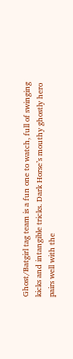Ghost/Batgirl tag team is a fun one to watch, full of swinging kicks and intangible tricks. Dark Horse’s mouthy ghostly hero pairs well with the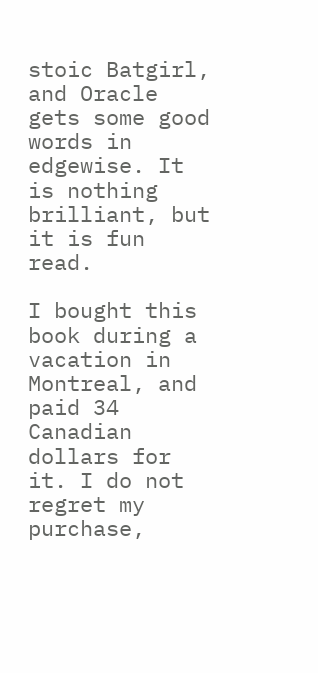stoic Batgirl, and Oracle gets some good words in edgewise. It is nothing brilliant, but it is fun read.

I bought this book during a vacation in Montreal, and paid 34 Canadian dollars for it. I do not regret my purchase,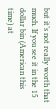but it’s not really worth that much. If you see it in the 15 dollar bin (American this time) at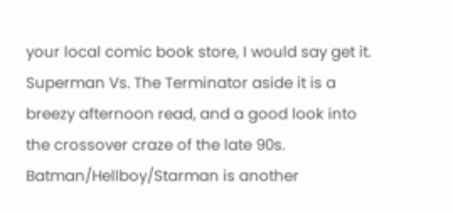your local comic book store, I would say get it.  Superman Vs. The Terminator aside it is a breezy afternoon read, and a good look into the crossover craze of the late 90s. Batman/Hellboy/Starman is another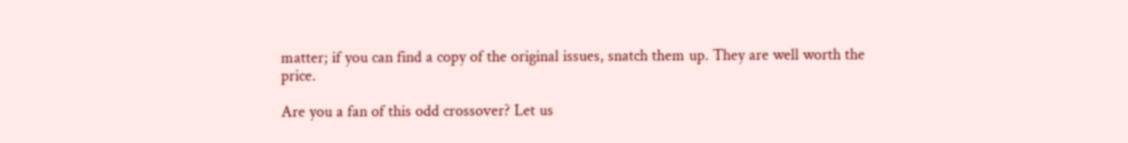matter; if you can find a copy of the original issues, snatch them up. They are well worth the price.

Are you a fan of this odd crossover? Let us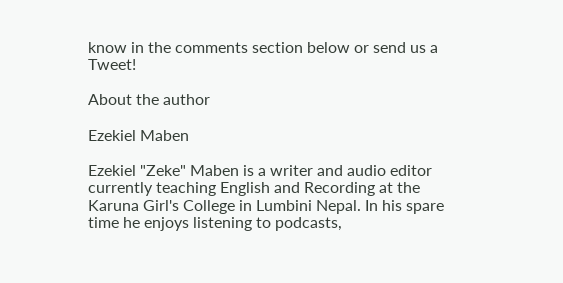know in the comments section below or send us a Tweet!

About the author

Ezekiel Maben

Ezekiel "Zeke" Maben is a writer and audio editor currently teaching English and Recording at the Karuna Girl's College in Lumbini Nepal. In his spare time he enjoys listening to podcasts,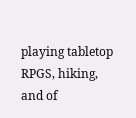playing tabletop RPGS, hiking, and of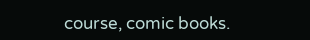course, comic books.